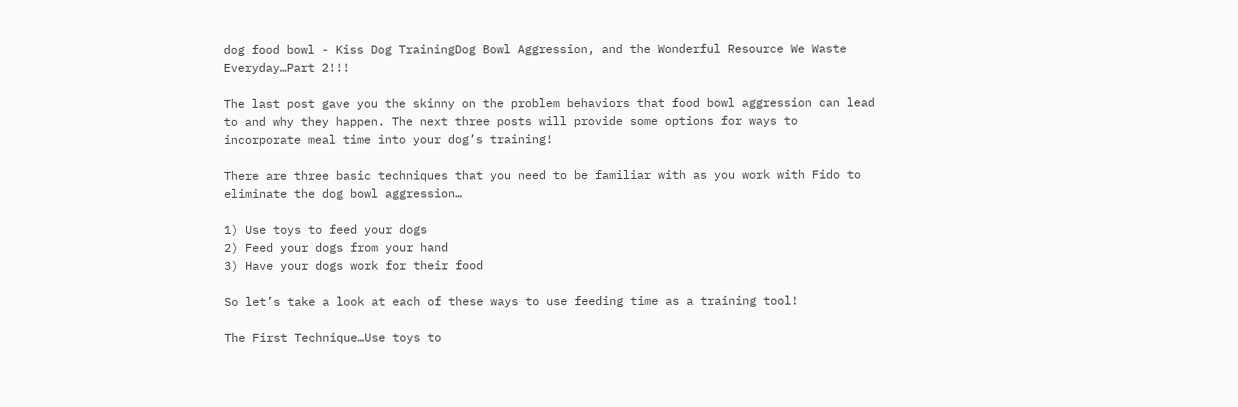dog food bowl - Kiss Dog TrainingDog Bowl Aggression, and the Wonderful Resource We Waste Everyday…Part 2!!!

The last post gave you the skinny on the problem behaviors that food bowl aggression can lead to and why they happen. The next three posts will provide some options for ways to incorporate meal time into your dog’s training!

There are three basic techniques that you need to be familiar with as you work with Fido to eliminate the dog bowl aggression…

1) Use toys to feed your dogs
2) Feed your dogs from your hand
3) Have your dogs work for their food

So let’s take a look at each of these ways to use feeding time as a training tool!

The First Technique…Use toys to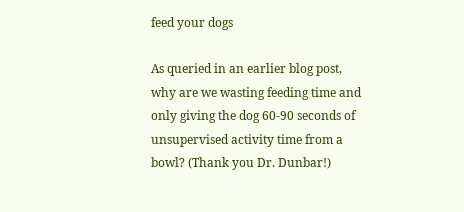feed your dogs

As queried in an earlier blog post, why are we wasting feeding time and only giving the dog 60-90 seconds of unsupervised activity time from a bowl? (Thank you Dr. Dunbar!)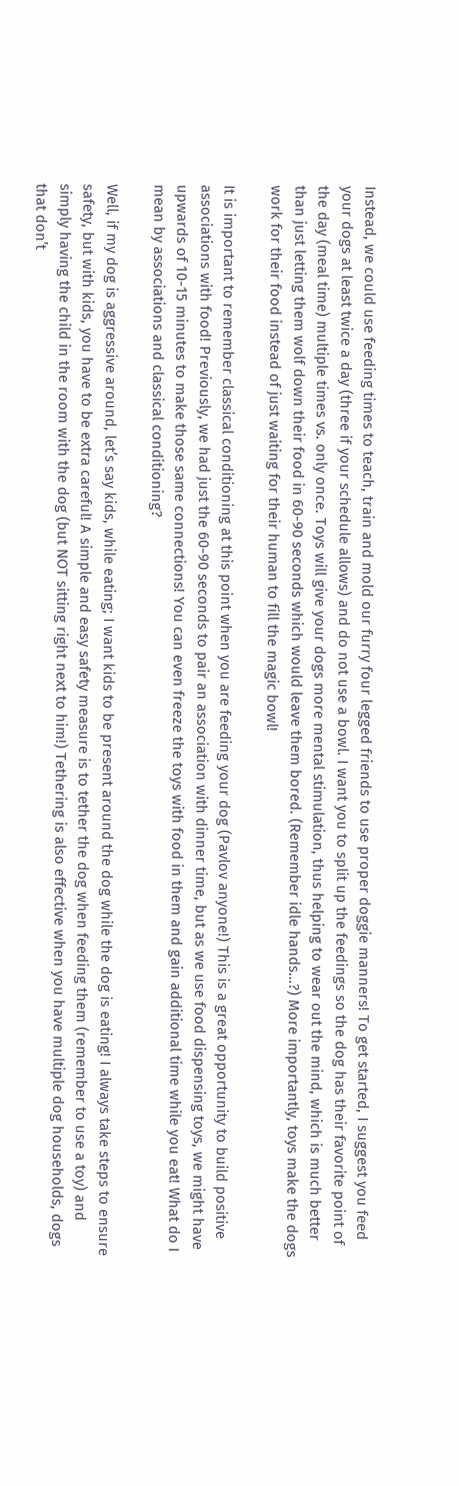Instead, we could use feeding times to teach, train and mold our furry four legged friends to use proper doggie manners! To get started, I suggest you feed your dogs at least twice a day (three if your schedule allows) and do not use a bowl. I want you to split up the feedings so the dog has their favorite point of the day (meal time) multiple times vs. only once. Toys will give your dogs more mental stimulation, thus helping to wear out the mind, which is much better than just letting them wolf down their food in 60-90 seconds which would leave them bored. (Remember idle hands…?) More importantly, toys make the dogs work for their food instead of just waiting for their human to fill the magic bowl!

It is important to remember classical conditioning at this point when you are feeding your dog (Pavlov anyone!) This is a great opportunity to build positive associations with food! Previously, we had just the 60-90 seconds to pair an association with dinner time, but as we use food dispensing toys, we might have upwards of 10-15 minutes to make those same connections! You can even freeze the toys with food in them and gain additional time while you eat! What do I mean by associations and classical conditioning?

Well, if my dog is aggressive around, let’s say kids, while eating; I want kids to be present around the dog while the dog is eating! I always take steps to ensure safety, but with kids, you have to be extra careful! A simple and easy safety measure is to tether the dog when feeding them (remember to use a toy) and simply having the child in the room with the dog (but NOT sitting right next to him!) Tethering is also effective when you have multiple dog households, dogs that don’t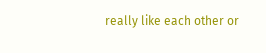really like each other or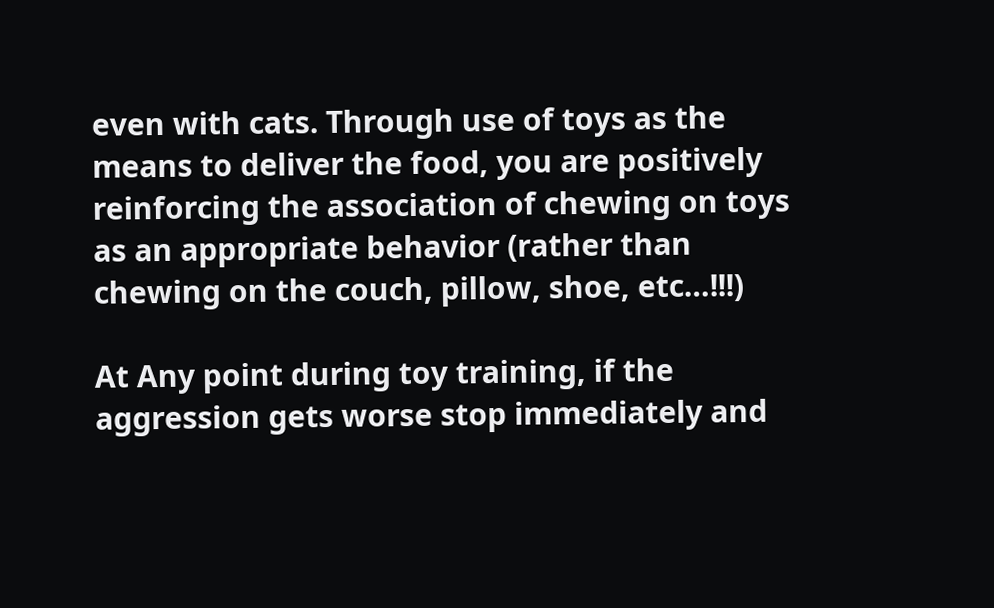even with cats. Through use of toys as the means to deliver the food, you are positively reinforcing the association of chewing on toys as an appropriate behavior (rather than chewing on the couch, pillow, shoe, etc…!!!)

At Any point during toy training, if the aggression gets worse stop immediately and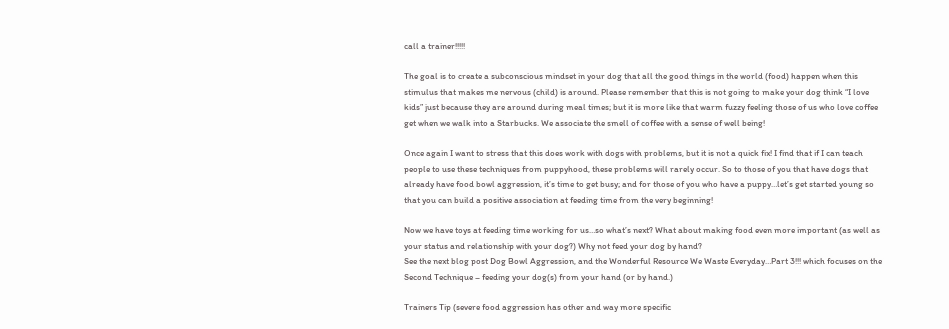call a trainer!!!!!

The goal is to create a subconscious mindset in your dog that all the good things in the world (food) happen when this stimulus that makes me nervous (child) is around. Please remember that this is not going to make your dog think “I love kids” just because they are around during meal times; but it is more like that warm fuzzy feeling those of us who love coffee get when we walk into a Starbucks. We associate the smell of coffee with a sense of well being!

Once again I want to stress that this does work with dogs with problems, but it is not a quick fix! I find that if I can teach people to use these techniques from puppyhood, these problems will rarely occur. So to those of you that have dogs that already have food bowl aggression, it’s time to get busy; and for those of you who have a puppy…let’s get started young so that you can build a positive association at feeding time from the very beginning!

Now we have toys at feeding time working for us…so what’s next? What about making food even more important (as well as your status and relationship with your dog?) Why not feed your dog by hand?
See the next blog post Dog Bowl Aggression, and the Wonderful Resource We Waste Everyday…Part 3!!! which focuses on the Second Technique – feeding your dog(s) from your hand (or by hand.)

Trainers Tip (severe food aggression has other and way more specific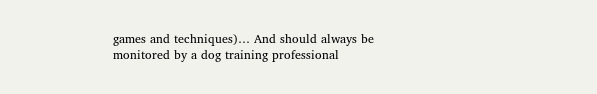games and techniques)… And should always be monitored by a dog training professional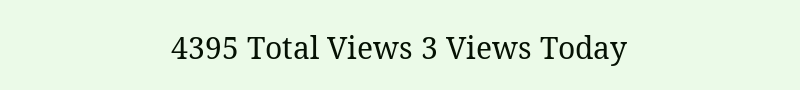4395 Total Views 3 Views Today